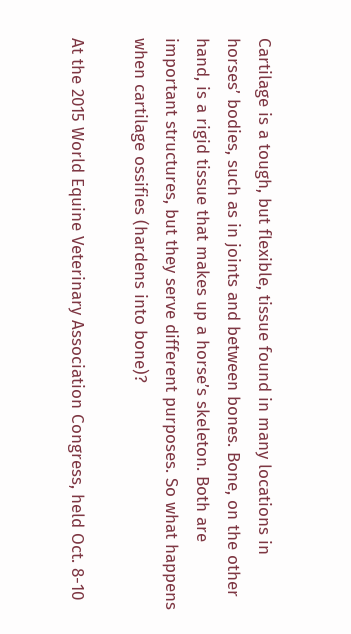Cartilage is a tough, but flexible, tissue found in many locations in horses’ bodies, such as in joints and between bones. Bone, on the other hand, is a rigid tissue that makes up a horse’s skeleton. Both are important structures, but they serve different purposes. So what happens when cartilage ossifies (hardens into bone)?

At the 2015 World Equine Veterinary Association Congress, held Oct. 8-10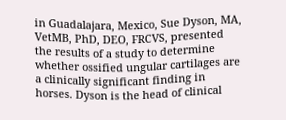in Guadalajara, Mexico, Sue Dyson, MA, VetMB, PhD, DEO, FRCVS, presented the results of a study to determine whether ossified ungular cartilages are a clinically significant finding in horses. Dyson is the head of clinical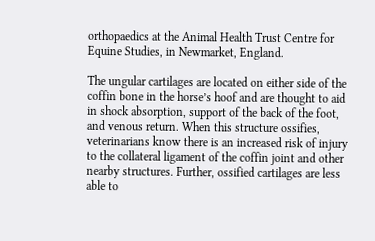orthopaedics at the Animal Health Trust Centre for Equine Studies, in Newmarket, England.

The ungular cartilages are located on either side of the coffin bone in the horse’s hoof and are thought to aid in shock absorption, support of the back of the foot, and venous return. When this structure ossifies, veterinarians know there is an increased risk of injury to the collateral ligament of the coffin joint and other nearby structures. Further, ossified cartilages are less able to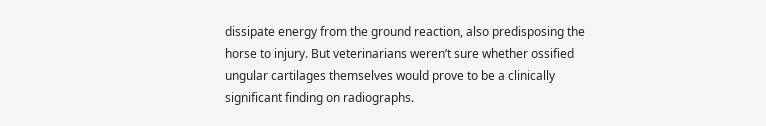dissipate energy from the ground reaction, also predisposing the horse to injury. But veterinarians weren’t sure whether ossified ungular cartilages themselves would prove to be a clinically significant finding on radiographs.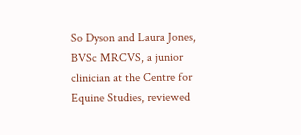So Dyson and Laura Jones, BVSc MRCVS, a junior clinician at the Centre for Equine Studies, reviewed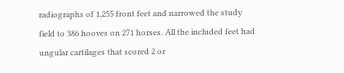radiographs of 1,255 front feet and narrowed the study field to 386 hooves on 271 horses. All the included feet had ungular cartilages that scored 2 or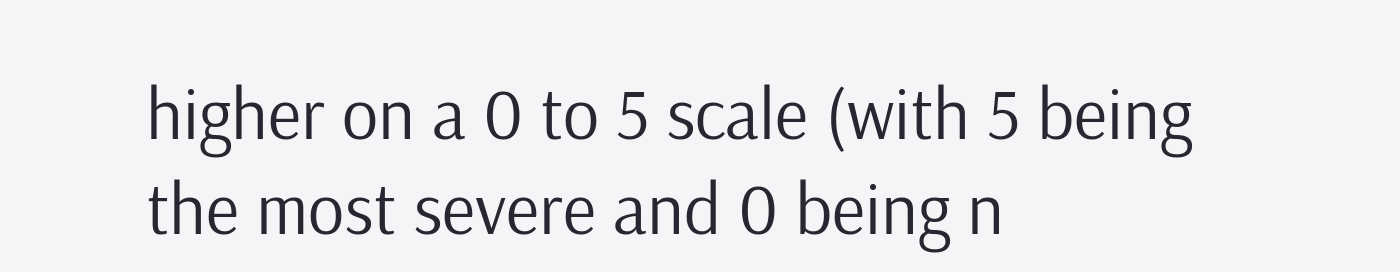higher on a 0 to 5 scale (with 5 being the most severe and 0 being n